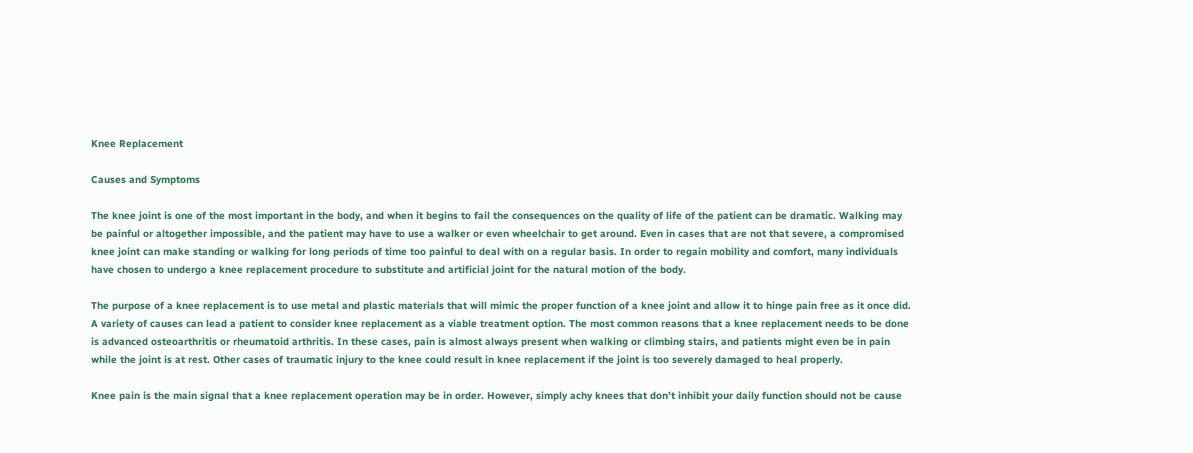Knee Replacement

Causes and Symptoms

The knee joint is one of the most important in the body, and when it begins to fail the consequences on the quality of life of the patient can be dramatic. Walking may be painful or altogether impossible, and the patient may have to use a walker or even wheelchair to get around. Even in cases that are not that severe, a compromised knee joint can make standing or walking for long periods of time too painful to deal with on a regular basis. In order to regain mobility and comfort, many individuals have chosen to undergo a knee replacement procedure to substitute and artificial joint for the natural motion of the body.

The purpose of a knee replacement is to use metal and plastic materials that will mimic the proper function of a knee joint and allow it to hinge pain free as it once did. A variety of causes can lead a patient to consider knee replacement as a viable treatment option. The most common reasons that a knee replacement needs to be done is advanced osteoarthritis or rheumatoid arthritis. In these cases, pain is almost always present when walking or climbing stairs, and patients might even be in pain while the joint is at rest. Other cases of traumatic injury to the knee could result in knee replacement if the joint is too severely damaged to heal properly.

Knee pain is the main signal that a knee replacement operation may be in order. However, simply achy knees that don’t inhibit your daily function should not be cause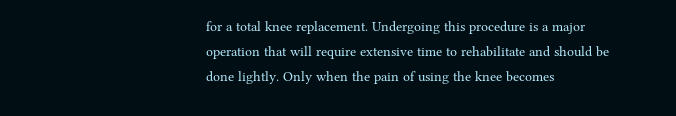for a total knee replacement. Undergoing this procedure is a major operation that will require extensive time to rehabilitate and should be done lightly. Only when the pain of using the knee becomes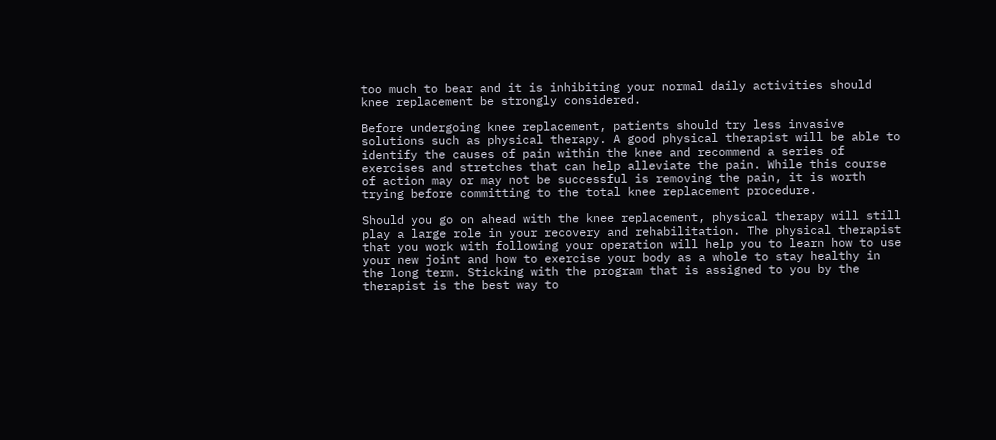too much to bear and it is inhibiting your normal daily activities should knee replacement be strongly considered.

Before undergoing knee replacement, patients should try less invasive solutions such as physical therapy. A good physical therapist will be able to identify the causes of pain within the knee and recommend a series of exercises and stretches that can help alleviate the pain. While this course of action may or may not be successful is removing the pain, it is worth trying before committing to the total knee replacement procedure.

Should you go on ahead with the knee replacement, physical therapy will still play a large role in your recovery and rehabilitation. The physical therapist that you work with following your operation will help you to learn how to use your new joint and how to exercise your body as a whole to stay healthy in the long term. Sticking with the program that is assigned to you by the therapist is the best way to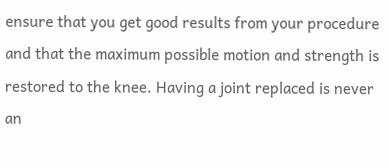ensure that you get good results from your procedure and that the maximum possible motion and strength is restored to the knee. Having a joint replaced is never an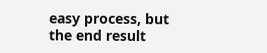easy process, but the end result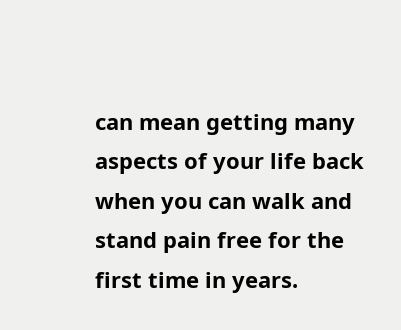can mean getting many aspects of your life back when you can walk and stand pain free for the first time in years.